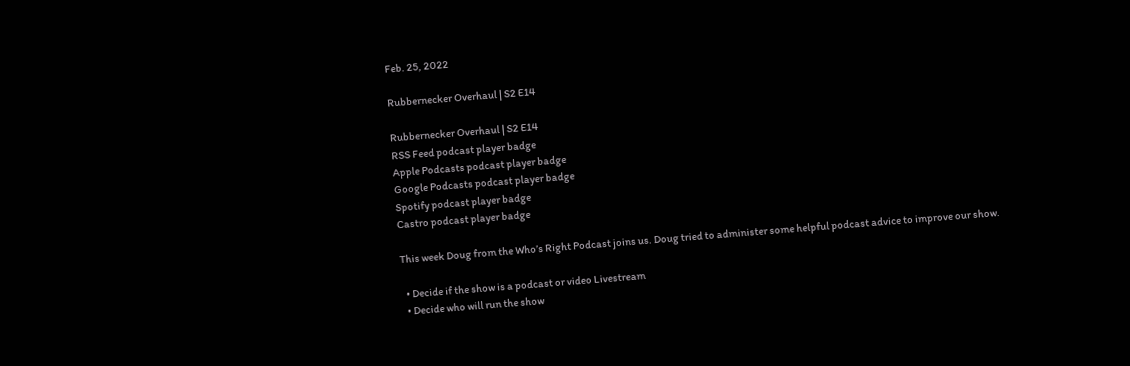Feb. 25, 2022

Rubbernecker Overhaul | S2 E14

Rubbernecker Overhaul | S2 E14
RSS Feed podcast player badge
Apple Podcasts podcast player badge
Google Podcasts podcast player badge
Spotify podcast player badge
Castro podcast player badge

This week Doug from the Who’s Right Podcast joins us. Doug tried to administer some helpful podcast advice to improve our show.

  • Decide if the show is a podcast or video Livestream
  • Decide who will run the show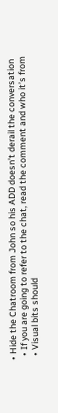• Hide the Chatroom from John so his ADD doesn’t derail the conversation
  • If you are going to refer to the chat, read the comment and who it’s from
  • Visual bits should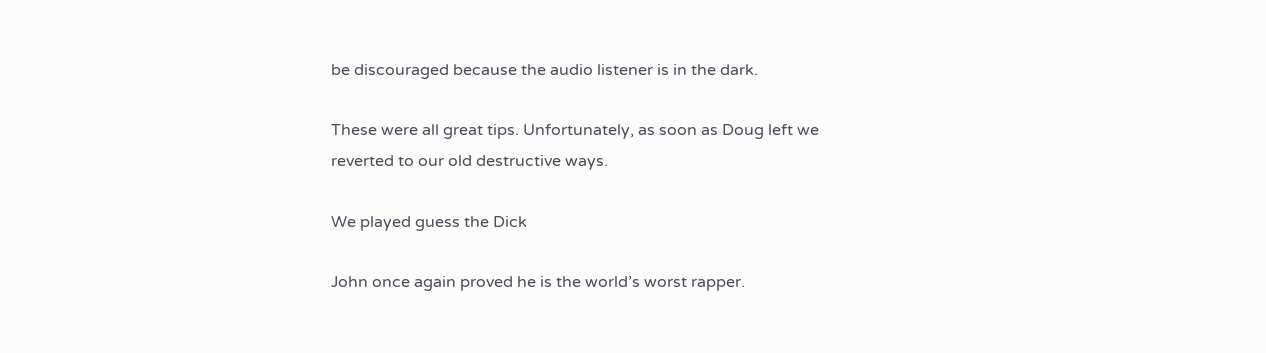be discouraged because the audio listener is in the dark.

These were all great tips. Unfortunately, as soon as Doug left we reverted to our old destructive ways.

We played guess the Dick

John once again proved he is the world’s worst rapper.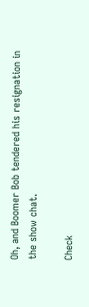Oh, and Boomer Bob tendered his resignation in the show chat.

Check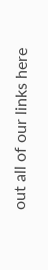out all of our links here